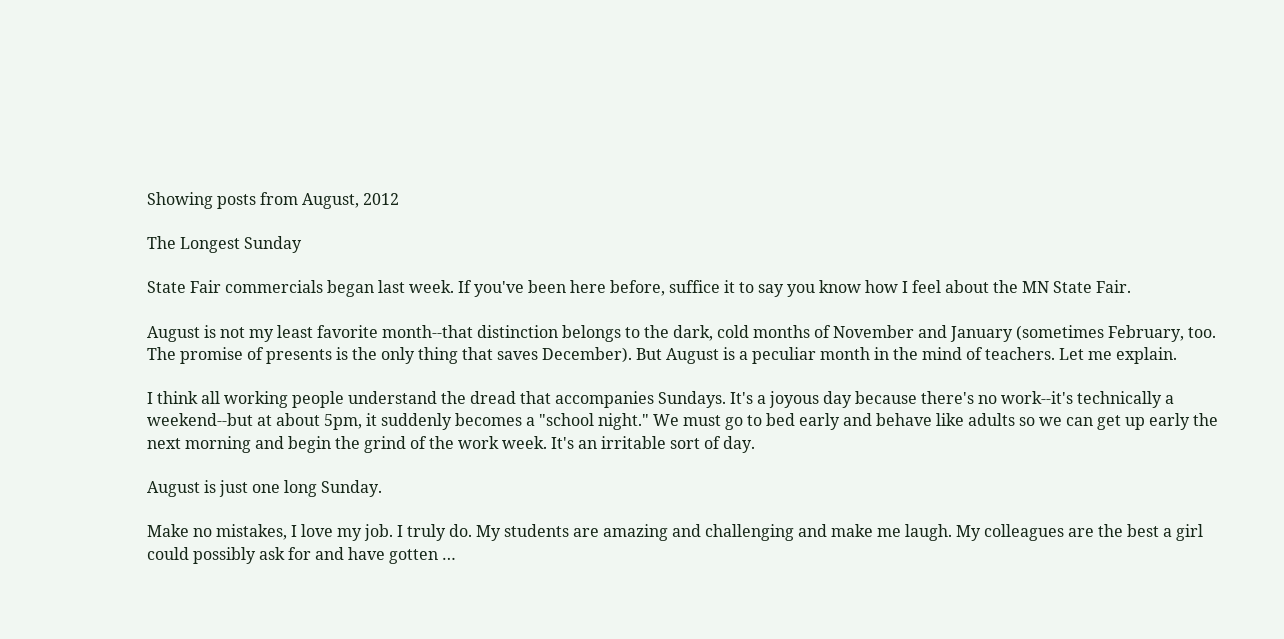Showing posts from August, 2012

The Longest Sunday

State Fair commercials began last week. If you've been here before, suffice it to say you know how I feel about the MN State Fair.

August is not my least favorite month--that distinction belongs to the dark, cold months of November and January (sometimes February, too. The promise of presents is the only thing that saves December). But August is a peculiar month in the mind of teachers. Let me explain.

I think all working people understand the dread that accompanies Sundays. It's a joyous day because there's no work--it's technically a weekend--but at about 5pm, it suddenly becomes a "school night." We must go to bed early and behave like adults so we can get up early the next morning and begin the grind of the work week. It's an irritable sort of day.

August is just one long Sunday.

Make no mistakes, I love my job. I truly do. My students are amazing and challenging and make me laugh. My colleagues are the best a girl could possibly ask for and have gotten …